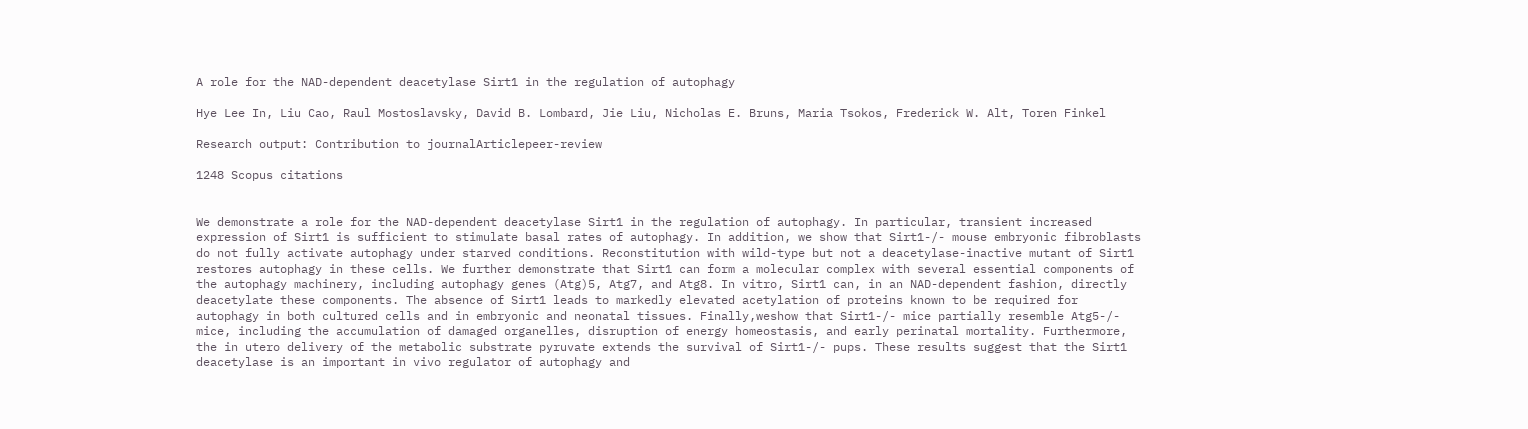A role for the NAD-dependent deacetylase Sirt1 in the regulation of autophagy

Hye Lee In, Liu Cao, Raul Mostoslavsky, David B. Lombard, Jie Liu, Nicholas E. Bruns, Maria Tsokos, Frederick W. Alt, Toren Finkel

Research output: Contribution to journalArticlepeer-review

1248 Scopus citations


We demonstrate a role for the NAD-dependent deacetylase Sirt1 in the regulation of autophagy. In particular, transient increased expression of Sirt1 is sufficient to stimulate basal rates of autophagy. In addition, we show that Sirt1-/- mouse embryonic fibroblasts do not fully activate autophagy under starved conditions. Reconstitution with wild-type but not a deacetylase-inactive mutant of Sirt1 restores autophagy in these cells. We further demonstrate that Sirt1 can form a molecular complex with several essential components of the autophagy machinery, including autophagy genes (Atg)5, Atg7, and Atg8. In vitro, Sirt1 can, in an NAD-dependent fashion, directly deacetylate these components. The absence of Sirt1 leads to markedly elevated acetylation of proteins known to be required for autophagy in both cultured cells and in embryonic and neonatal tissues. Finally,weshow that Sirt1-/- mice partially resemble Atg5-/- mice, including the accumulation of damaged organelles, disruption of energy homeostasis, and early perinatal mortality. Furthermore, the in utero delivery of the metabolic substrate pyruvate extends the survival of Sirt1-/- pups. These results suggest that the Sirt1 deacetylase is an important in vivo regulator of autophagy and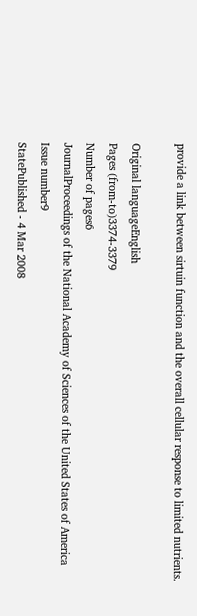provide a link between sirtuin function and the overall cellular response to limited nutrients.

Original languageEnglish
Pages (from-to)3374-3379
Number of pages6
JournalProceedings of the National Academy of Sciences of the United States of America
Issue number9
StatePublished - 4 Mar 2008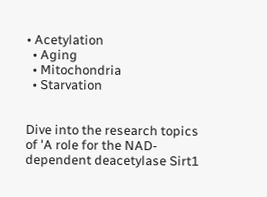• Acetylation
  • Aging
  • Mitochondria
  • Starvation


Dive into the research topics of 'A role for the NAD-dependent deacetylase Sirt1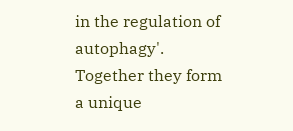in the regulation of autophagy'. Together they form a unique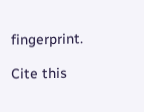fingerprint.

Cite this